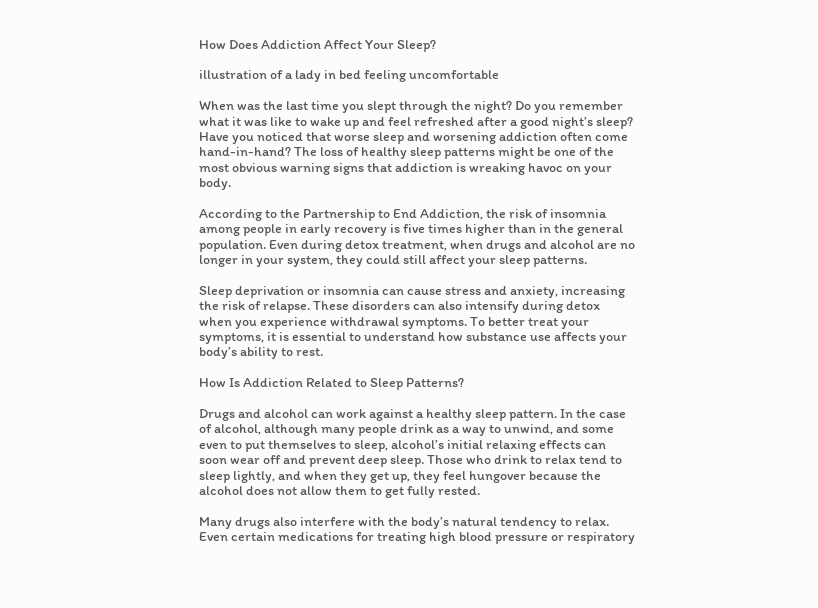How Does Addiction Affect Your Sleep?

illustration of a lady in bed feeling uncomfortable

When was the last time you slept through the night? Do you remember what it was like to wake up and feel refreshed after a good night’s sleep? Have you noticed that worse sleep and worsening addiction often come hand-in-hand? The loss of healthy sleep patterns might be one of the most obvious warning signs that addiction is wreaking havoc on your body.

According to the Partnership to End Addiction, the risk of insomnia among people in early recovery is five times higher than in the general population. Even during detox treatment, when drugs and alcohol are no longer in your system, they could still affect your sleep patterns.

Sleep deprivation or insomnia can cause stress and anxiety, increasing the risk of relapse. These disorders can also intensify during detox when you experience withdrawal symptoms. To better treat your symptoms, it is essential to understand how substance use affects your body’s ability to rest.

How Is Addiction Related to Sleep Patterns?

Drugs and alcohol can work against a healthy sleep pattern. In the case of alcohol, although many people drink as a way to unwind, and some even to put themselves to sleep, alcohol’s initial relaxing effects can soon wear off and prevent deep sleep. Those who drink to relax tend to sleep lightly, and when they get up, they feel hungover because the alcohol does not allow them to get fully rested.

Many drugs also interfere with the body’s natural tendency to relax. Even certain medications for treating high blood pressure or respiratory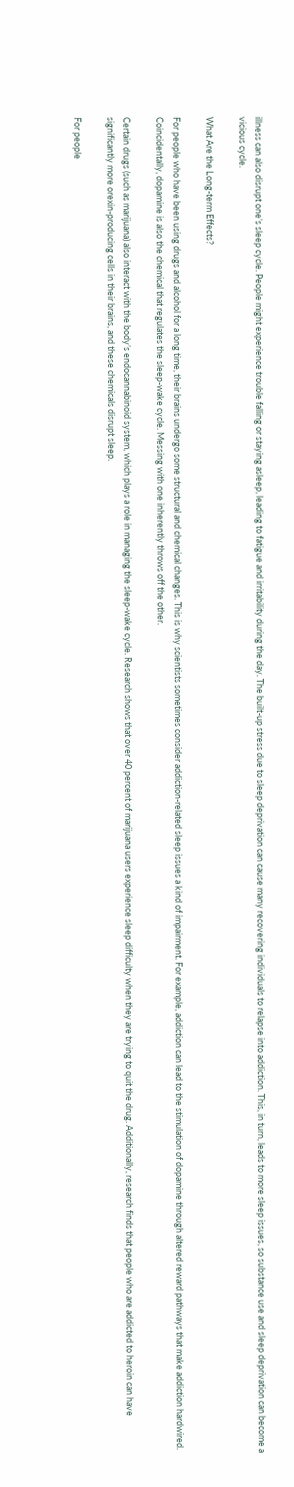illness can also disrupt one’s sleep cycle. People might experience trouble falling or staying asleep, leading to fatigue and irritability during the day. The built-up stress due to sleep deprivation can cause many recovering individuals to relapse into addiction. This, in turn, leads to more sleep issues, so substance use and sleep deprivation can become a vicious cycle.

What Are the Long-term Effects?

For people who have been using drugs and alcohol for a long time, their brains undergo some structural and chemical changes. This is why scientists sometimes consider addiction-related sleep issues a kind of impairment. For example, addiction can lead to the stimulation of dopamine through altered reward pathways that make addiction hardwired. Coincidentally, dopamine is also the chemical that regulates the sleep-wake cycle. Messing with one inherently throws off the other.

Certain drugs (such as marijuana) also interact with the body’s endocannabinoid system, which plays a role in managing the sleep-wake cycle. Research shows that over 40 percent of marijuana users experience sleep difficulty when they are trying to quit the drug. Additionally, research finds that people who are addicted to heroin can have significantly more orexin-producing cells in their brains, and these chemicals disrupt sleep.

For people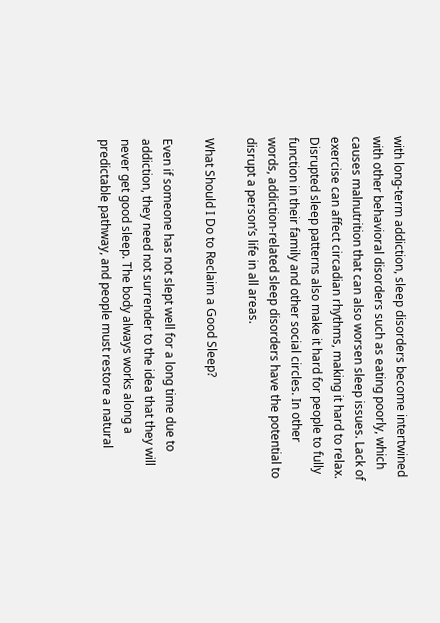with long-term addiction, sleep disorders become intertwined with other behavioral disorders such as eating poorly, which causes malnutrition that can also worsen sleep issues. Lack of exercise can affect circadian rhythms, making it hard to relax. Disrupted sleep patterns also make it hard for people to fully function in their family and other social circles. In other words, addiction-related sleep disorders have the potential to disrupt a person’s life in all areas.

What Should I Do to Reclaim a Good Sleep?

Even if someone has not slept well for a long time due to addiction, they need not surrender to the idea that they will never get good sleep. The body always works along a predictable pathway, and people must restore a natural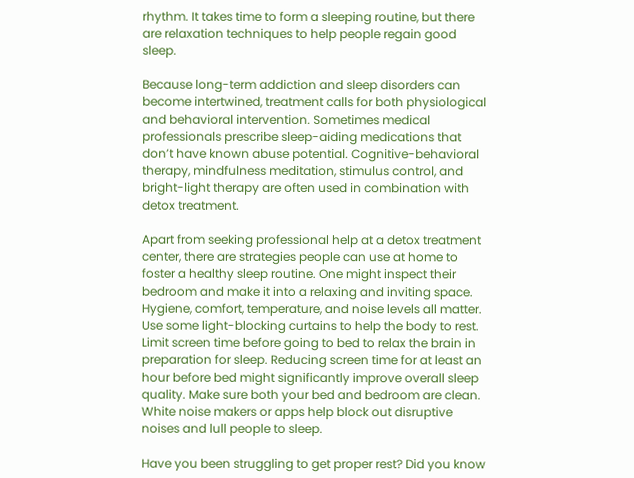rhythm. It takes time to form a sleeping routine, but there are relaxation techniques to help people regain good sleep.

Because long-term addiction and sleep disorders can become intertwined, treatment calls for both physiological and behavioral intervention. Sometimes medical professionals prescribe sleep-aiding medications that don’t have known abuse potential. Cognitive-behavioral therapy, mindfulness meditation, stimulus control, and bright-light therapy are often used in combination with detox treatment.

Apart from seeking professional help at a detox treatment center, there are strategies people can use at home to foster a healthy sleep routine. One might inspect their bedroom and make it into a relaxing and inviting space. Hygiene, comfort, temperature, and noise levels all matter. Use some light-blocking curtains to help the body to rest. Limit screen time before going to bed to relax the brain in preparation for sleep. Reducing screen time for at least an hour before bed might significantly improve overall sleep quality. Make sure both your bed and bedroom are clean. White noise makers or apps help block out disruptive noises and lull people to sleep.

Have you been struggling to get proper rest? Did you know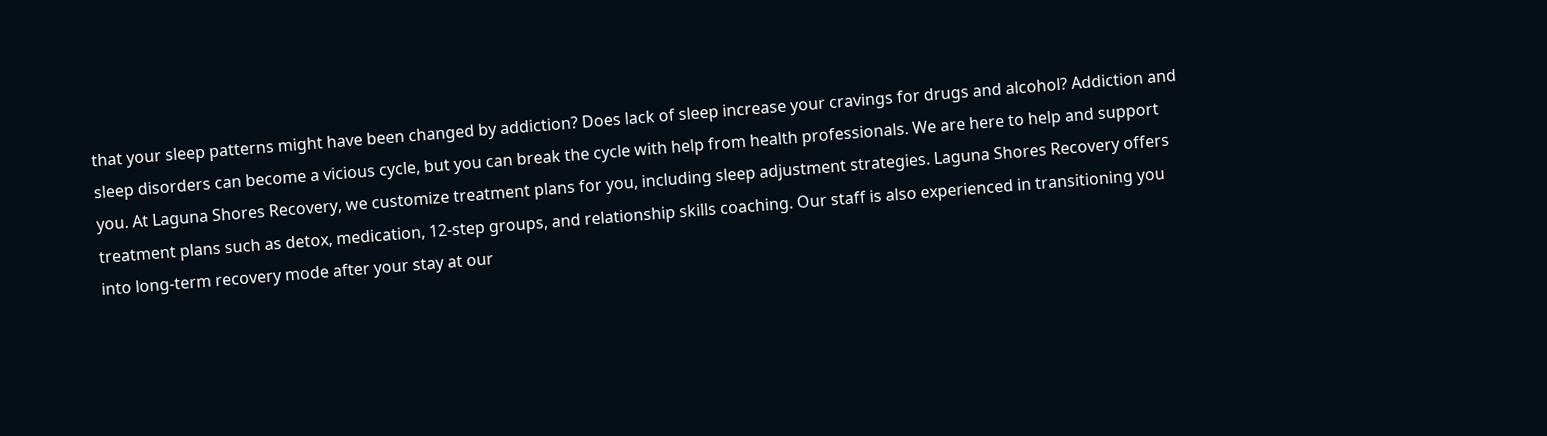that your sleep patterns might have been changed by addiction? Does lack of sleep increase your cravings for drugs and alcohol? Addiction and sleep disorders can become a vicious cycle, but you can break the cycle with help from health professionals. We are here to help and support you. At Laguna Shores Recovery, we customize treatment plans for you, including sleep adjustment strategies. Laguna Shores Recovery offers treatment plans such as detox, medication, 12-step groups, and relationship skills coaching. Our staff is also experienced in transitioning you into long-term recovery mode after your stay at our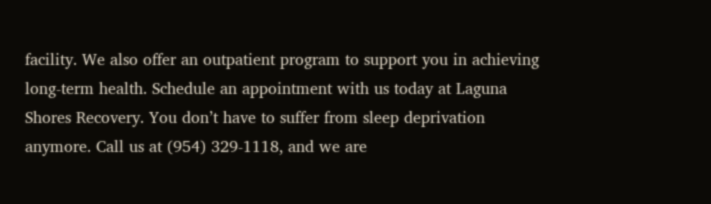facility. We also offer an outpatient program to support you in achieving long-term health. Schedule an appointment with us today at Laguna Shores Recovery. You don’t have to suffer from sleep deprivation anymore. Call us at (954) 329-1118, and we are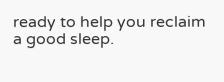ready to help you reclaim a good sleep.